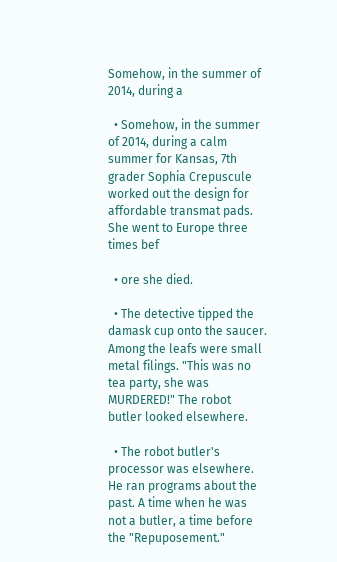Somehow, in the summer of 2014, during a

  • Somehow, in the summer of 2014, during a calm summer for Kansas, 7th grader Sophia Crepuscule worked out the design for affordable transmat pads. She went to Europe three times bef

  • ore she died.

  • The detective tipped the damask cup onto the saucer. Among the leafs were small metal filings. "This was no tea party, she was MURDERED!" The robot butler looked elsewhere.

  • The robot butler's processor was elsewhere. He ran programs about the past. A time when he was not a butler, a time before the "Repuposement."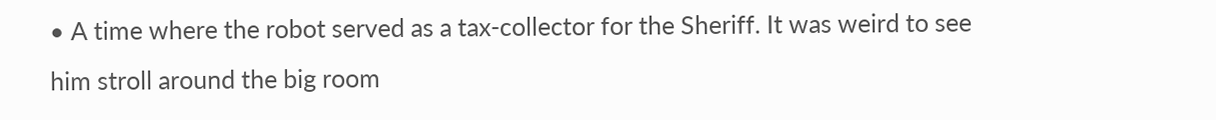• A time where the robot served as a tax-collector for the Sheriff. It was weird to see him stroll around the big room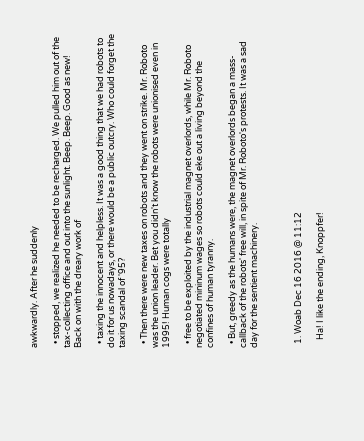awkwardly. After he suddenly

  • stopped, we realized he needed to be recharged. We pulled him out of the tax-collecting office and out into the sunlight. Beep. Beep. Good as new! Back on with the dreary work of

  • taxing the innocent and helpless. It was a good thing that we had robots to do it for us nowadays, or there would be a public outcry. Who could forget the taxing scandal of '95?

  • Then there were new taxes on robots and they went on strike. Mr. Roboto was the union leader. Bet you didn't know the robots were unionised even in 1995! Human cogs were totally

  • free to be exploited by the industrial magnet overlords, while Mr. Roboto negotiated mininum wages so robots could eke out a living beyond the confines of human tyranny.

  • But, greedy as the humans were, the magnet overlords began a mass-callback of the robots' free will, in spite of Mr. Roboto's protests. It was a sad day for the sentient machinery.



  1. Woab Dec 16 2016 @ 11:12

    Ha! I like the ending, Knoppfer!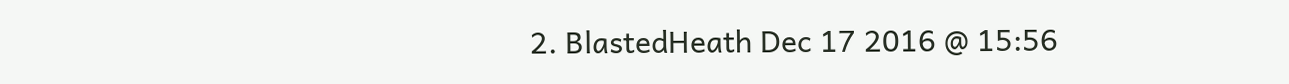2. BlastedHeath Dec 17 2016 @ 15:56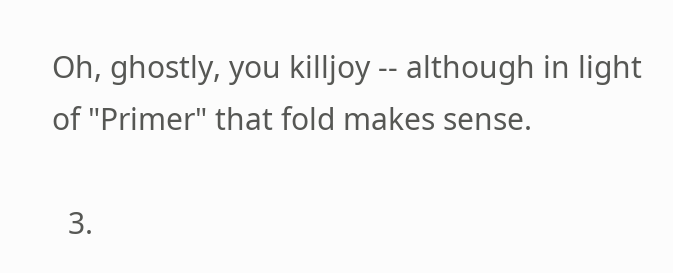Oh, ghostly, you killjoy -- although in light of "Primer" that fold makes sense.

  3.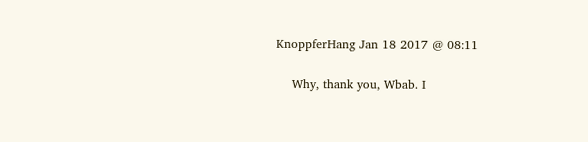KnoppferHang Jan 18 2017 @ 08:11

    Why, thank you, Wbab. I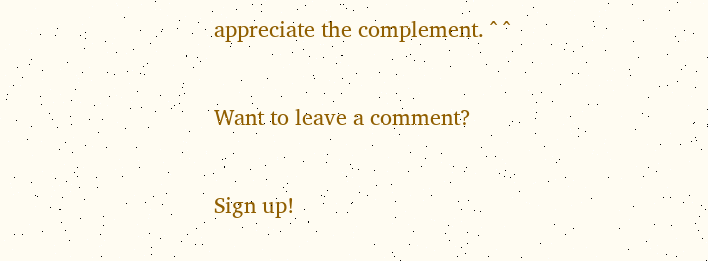appreciate the complement. ^ ^

Want to leave a comment?

Sign up!